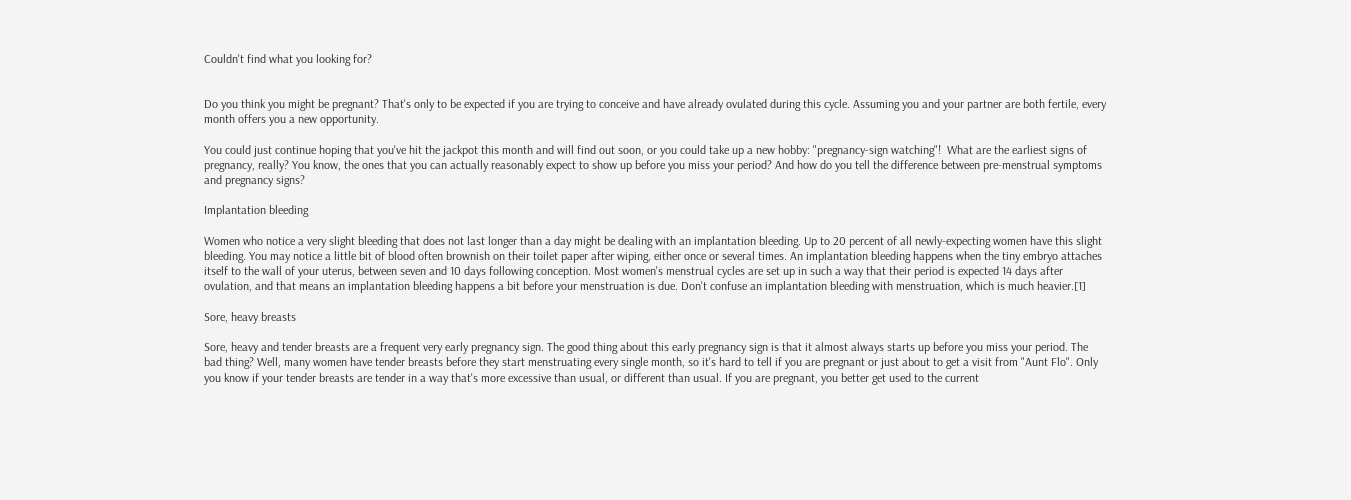Couldn't find what you looking for?


Do you think you might be pregnant? That's only to be expected if you are trying to conceive and have already ovulated during this cycle. Assuming you and your partner are both fertile, every month offers you a new opportunity.

You could just continue hoping that you've hit the jackpot this month and will find out soon, or you could take up a new hobby: "pregnancy-sign watching"!  What are the earliest signs of pregnancy, really? You know, the ones that you can actually reasonably expect to show up before you miss your period? And how do you tell the difference between pre-menstrual symptoms and pregnancy signs?

Implantation bleeding

Women who notice a very slight bleeding that does not last longer than a day might be dealing with an implantation bleeding. Up to 20 percent of all newly-expecting women have this slight bleeding. You may notice a little bit of blood often brownish on their toilet paper after wiping, either once or several times. An implantation bleeding happens when the tiny embryo attaches itself to the wall of your uterus, between seven and 10 days following conception. Most women's menstrual cycles are set up in such a way that their period is expected 14 days after ovulation, and that means an implantation bleeding happens a bit before your menstruation is due. Don't confuse an implantation bleeding with menstruation, which is much heavier.[1]

Sore, heavy breasts

Sore, heavy and tender breasts are a frequent very early pregnancy sign. The good thing about this early pregnancy sign is that it almost always starts up before you miss your period. The bad thing? Well, many women have tender breasts before they start menstruating every single month, so it's hard to tell if you are pregnant or just about to get a visit from "Aunt Flo". Only you know if your tender breasts are tender in a way that's more excessive than usual, or different than usual. If you are pregnant, you better get used to the current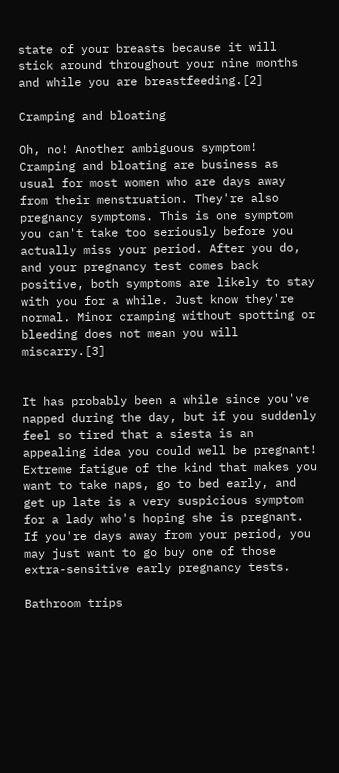state of your breasts because it will stick around throughout your nine months and while you are breastfeeding.[2]

Cramping and bloating

Oh, no! Another ambiguous symptom! Cramping and bloating are business as usual for most women who are days away from their menstruation. They're also pregnancy symptoms. This is one symptom you can't take too seriously before you actually miss your period. After you do, and your pregnancy test comes back positive, both symptoms are likely to stay with you for a while. Just know they're normal. Minor cramping without spotting or bleeding does not mean you will miscarry.[3]


It has probably been a while since you've napped during the day, but if you suddenly feel so tired that a siesta is an appealing idea you could well be pregnant! Extreme fatigue of the kind that makes you want to take naps, go to bed early, and get up late is a very suspicious symptom for a lady who's hoping she is pregnant. If you're days away from your period, you may just want to go buy one of those extra-sensitive early pregnancy tests.

Bathroom trips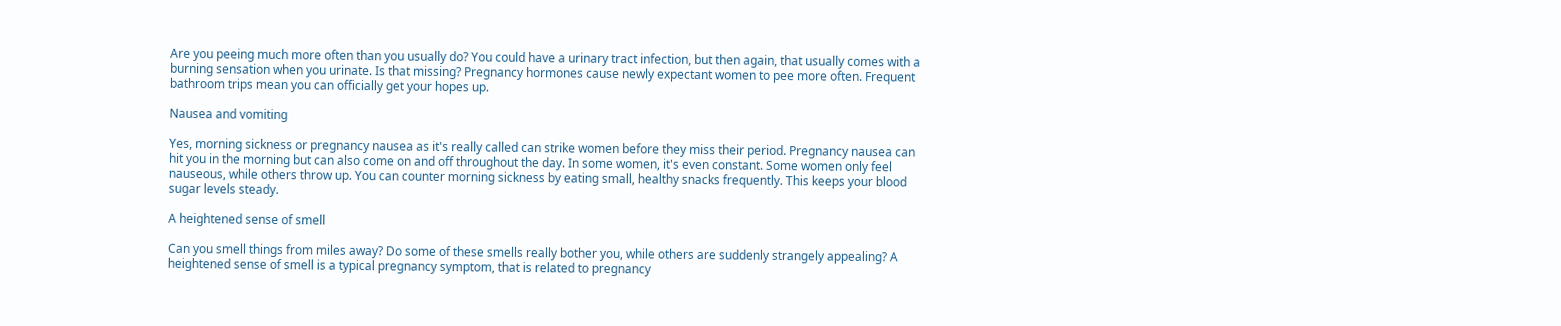Are you peeing much more often than you usually do? You could have a urinary tract infection, but then again, that usually comes with a burning sensation when you urinate. Is that missing? Pregnancy hormones cause newly expectant women to pee more often. Frequent bathroom trips mean you can officially get your hopes up.

Nausea and vomiting

Yes, morning sickness or pregnancy nausea as it's really called can strike women before they miss their period. Pregnancy nausea can hit you in the morning but can also come on and off throughout the day. In some women, it's even constant. Some women only feel nauseous, while others throw up. You can counter morning sickness by eating small, healthy snacks frequently. This keeps your blood sugar levels steady.

A heightened sense of smell

Can you smell things from miles away? Do some of these smells really bother you, while others are suddenly strangely appealing? A heightened sense of smell is a typical pregnancy symptom, that is related to pregnancy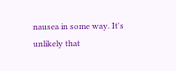nausea in some way. It's unlikely that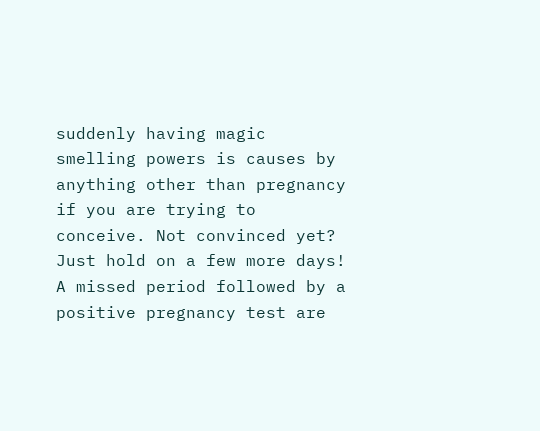suddenly having magic smelling powers is causes by anything other than pregnancy if you are trying to conceive. Not convinced yet? Just hold on a few more days! A missed period followed by a positive pregnancy test are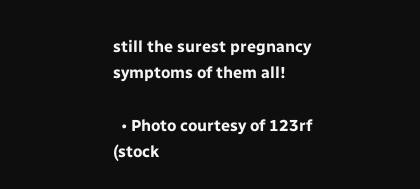still the surest pregnancy symptoms of them all!

  • Photo courtesy of 123rf (stock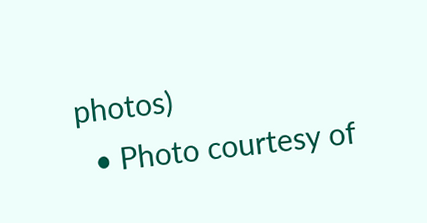photos)
  • Photo courtesy of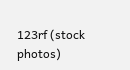123rf (stock photos)